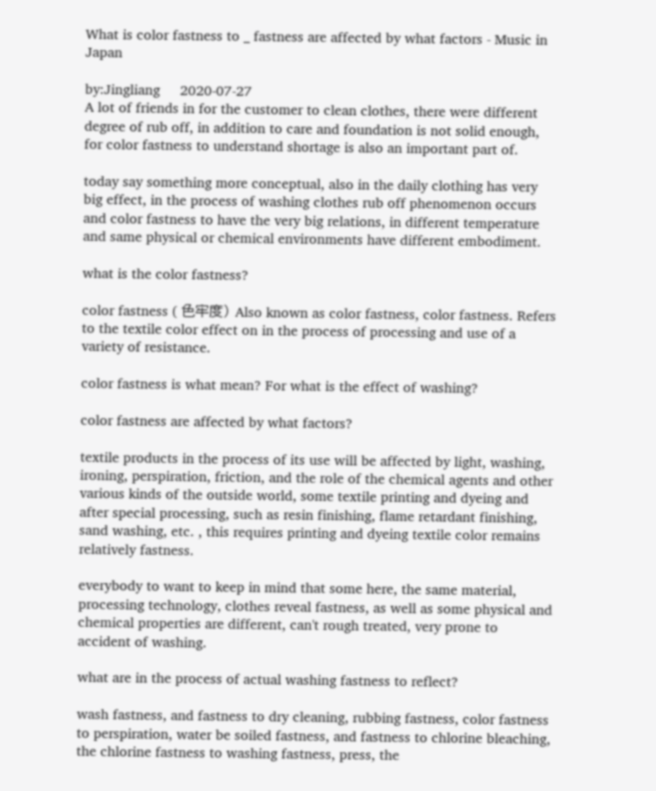What is color fastness to _ fastness are affected by what factors - Music in Japan

by:Jingliang     2020-07-27
A lot of friends in for the customer to clean clothes, there were different degree of rub off, in addition to care and foundation is not solid enough, for color fastness to understand shortage is also an important part of.

today say something more conceptual, also in the daily clothing has very big effect, in the process of washing clothes rub off phenomenon occurs and color fastness to have the very big relations, in different temperature and same physical or chemical environments have different embodiment.

what is the color fastness?

color fastness ( 色牢度) Also known as color fastness, color fastness. Refers to the textile color effect on in the process of processing and use of a variety of resistance.

color fastness is what mean? For what is the effect of washing?

color fastness are affected by what factors?

textile products in the process of its use will be affected by light, washing, ironing, perspiration, friction, and the role of the chemical agents and other various kinds of the outside world, some textile printing and dyeing and after special processing, such as resin finishing, flame retardant finishing, sand washing, etc. , this requires printing and dyeing textile color remains relatively fastness.

everybody to want to keep in mind that some here, the same material, processing technology, clothes reveal fastness, as well as some physical and chemical properties are different, can't rough treated, very prone to accident of washing.

what are in the process of actual washing fastness to reflect?

wash fastness, and fastness to dry cleaning, rubbing fastness, color fastness to perspiration, water be soiled fastness, and fastness to chlorine bleaching, the chlorine fastness to washing fastness, press, the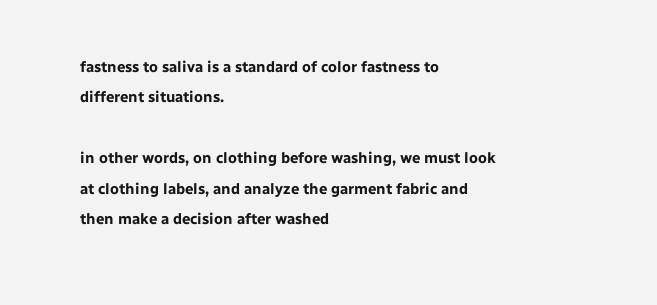fastness to saliva is a standard of color fastness to different situations.

in other words, on clothing before washing, we must look at clothing labels, and analyze the garment fabric and then make a decision after washed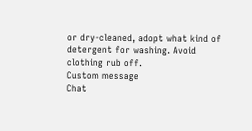or dry-cleaned, adopt what kind of detergent for washing. Avoid clothing rub off.
Custom message
Chat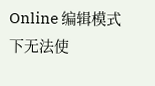Online 编辑模式下无法使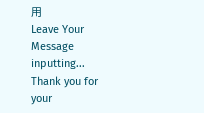用
Leave Your Message inputting...
Thank you for your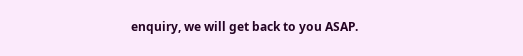enquiry, we will get back to you ASAP.